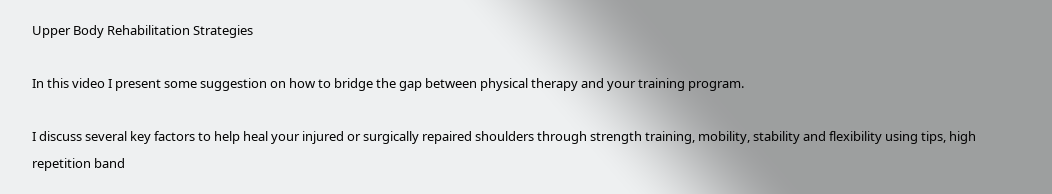Upper Body Rehabilitation Strategies

In this video I present some suggestion on how to bridge the gap between physical therapy and your training program.

I discuss several key factors to help heal your injured or surgically repaired shoulders through strength training, mobility, stability and flexibility using tips, high repetition band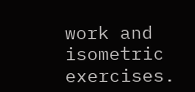work and isometric exercises.